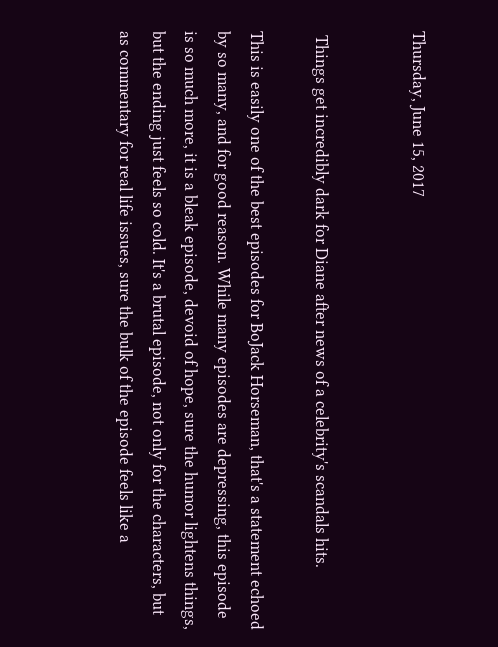Thursday, June 15, 2017


 Things get incredibly dark for Diane after news of a celebrity's scandals hits.

This is easily one of the best episodes for BoJack Horseman, that's a statement echoed by so many, and for good reason. While many episodes are depressing, this episode is so much more, it is a bleak episode, devoid of hope, sure the humor lightens things, but the ending just feels so cold. It's a brutal episode, not only for the characters, but as commentary for real life issues, sure the bulk of the episode feels like a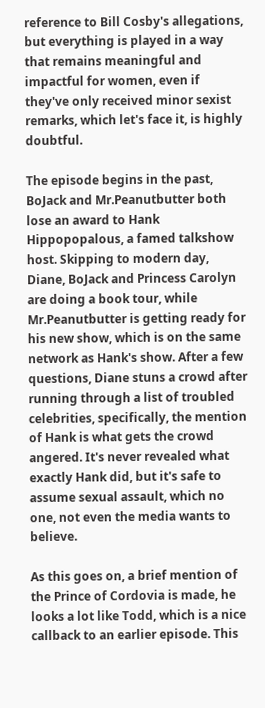reference to Bill Cosby's allegations, but everything is played in a way that remains meaningful and impactful for women, even if they've only received minor sexist remarks, which let's face it, is highly doubtful.

The episode begins in the past, BoJack and Mr.Peanutbutter both lose an award to Hank Hippopopalous, a famed talkshow host. Skipping to modern day, Diane, BoJack and Princess Carolyn are doing a book tour, while Mr.Peanutbutter is getting ready for his new show, which is on the same network as Hank's show. After a few questions, Diane stuns a crowd after running through a list of troubled celebrities, specifically, the mention of Hank is what gets the crowd angered. It's never revealed what exactly Hank did, but it's safe to assume sexual assault, which no one, not even the media wants to believe.

As this goes on, a brief mention of the Prince of Cordovia is made, he looks a lot like Todd, which is a nice callback to an earlier episode. This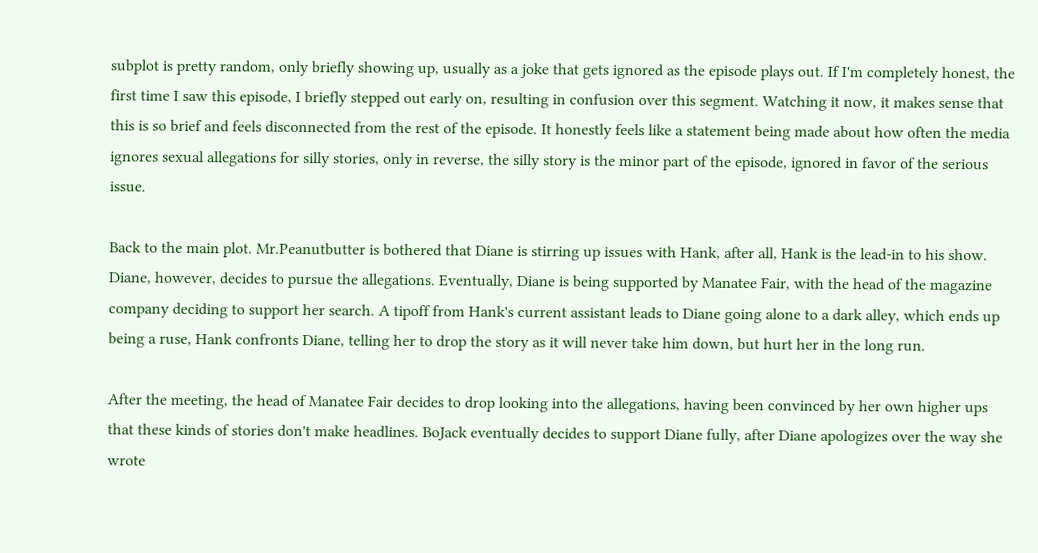subplot is pretty random, only briefly showing up, usually as a joke that gets ignored as the episode plays out. If I'm completely honest, the first time I saw this episode, I briefly stepped out early on, resulting in confusion over this segment. Watching it now, it makes sense that this is so brief and feels disconnected from the rest of the episode. It honestly feels like a statement being made about how often the media ignores sexual allegations for silly stories, only in reverse, the silly story is the minor part of the episode, ignored in favor of the serious issue.

Back to the main plot. Mr.Peanutbutter is bothered that Diane is stirring up issues with Hank, after all, Hank is the lead-in to his show. Diane, however, decides to pursue the allegations. Eventually, Diane is being supported by Manatee Fair, with the head of the magazine company deciding to support her search. A tipoff from Hank's current assistant leads to Diane going alone to a dark alley, which ends up being a ruse, Hank confronts Diane, telling her to drop the story as it will never take him down, but hurt her in the long run.

After the meeting, the head of Manatee Fair decides to drop looking into the allegations, having been convinced by her own higher ups that these kinds of stories don't make headlines. BoJack eventually decides to support Diane fully, after Diane apologizes over the way she wrote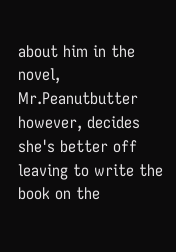about him in the novel, Mr.Peanutbutter however, decides she's better off leaving to write the book on the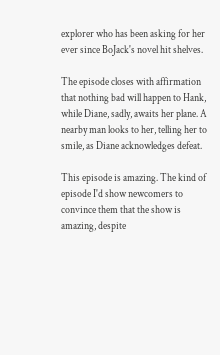explorer who has been asking for her ever since BoJack's novel hit shelves.

The episode closes with affirmation that nothing bad will happen to Hank, while Diane, sadly, awaits her plane. A nearby man looks to her, telling her to smile, as Diane acknowledges defeat.

This episode is amazing. The kind of episode I'd show newcomers to convince them that the show is amazing, despite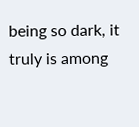being so dark, it truly is among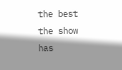the best the show has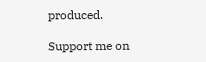produced.

Support me on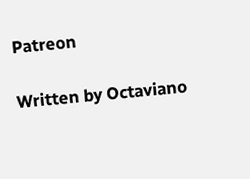Patreon

Written by Octaviano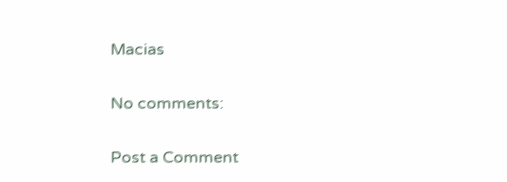Macias

No comments:

Post a Comment